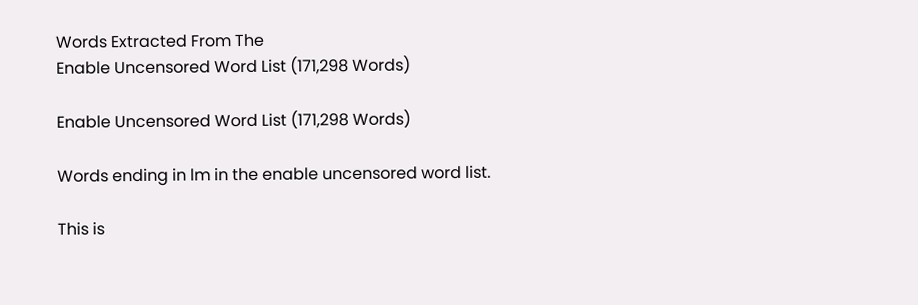Words Extracted From The
Enable Uncensored Word List (171,298 Words)

Enable Uncensored Word List (171,298 Words)

Words ending in lm in the enable uncensored word list.

This is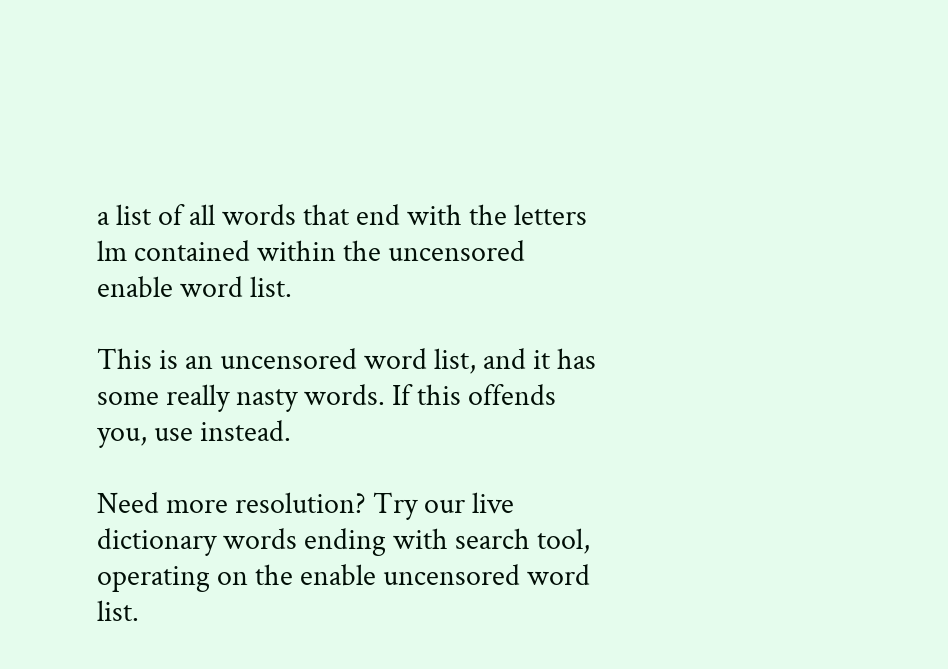a list of all words that end with the letters lm contained within the uncensored enable word list.

This is an uncensored word list, and it has some really nasty words. If this offends you, use instead.

Need more resolution? Try our live dictionary words ending with search tool, operating on the enable uncensored word list.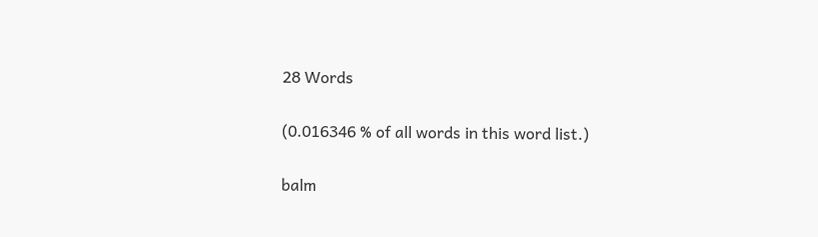28 Words

(0.016346 % of all words in this word list.)

balm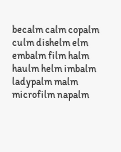becalm calm copalm culm dishelm elm embalm film halm haulm helm imbalm ladypalm malm microfilm napalm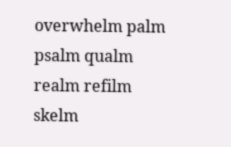overwhelm palm psalm qualm realm refilm skelm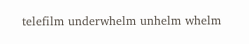telefilm underwhelm unhelm whelm